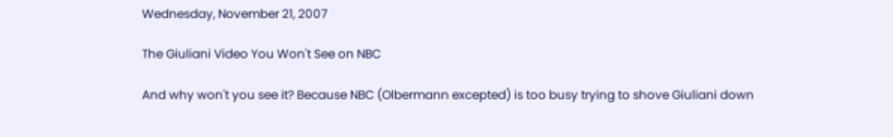Wednesday, November 21, 2007

The Giuliani Video You Won't See on NBC

And why won't you see it? Because NBC (Olbermann excepted) is too busy trying to shove Giuliani down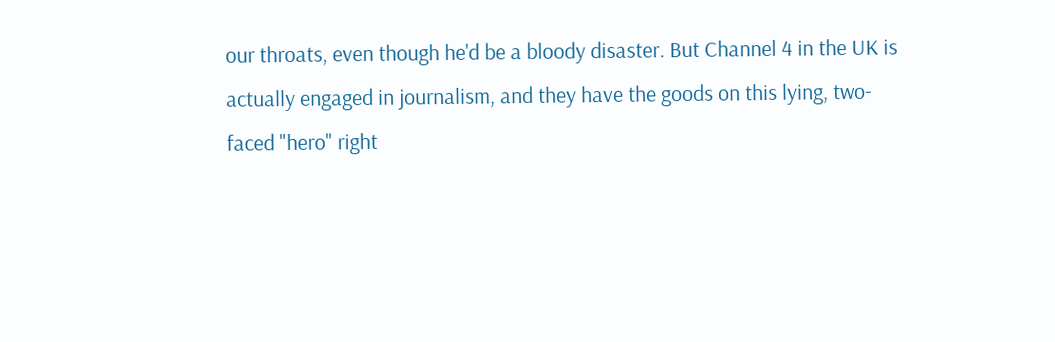our throats, even though he'd be a bloody disaster. But Channel 4 in the UK is actually engaged in journalism, and they have the goods on this lying, two-faced "hero" right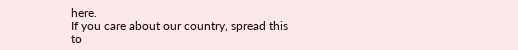here.
If you care about our country, spread this to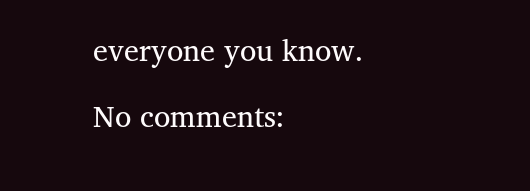everyone you know.

No comments: